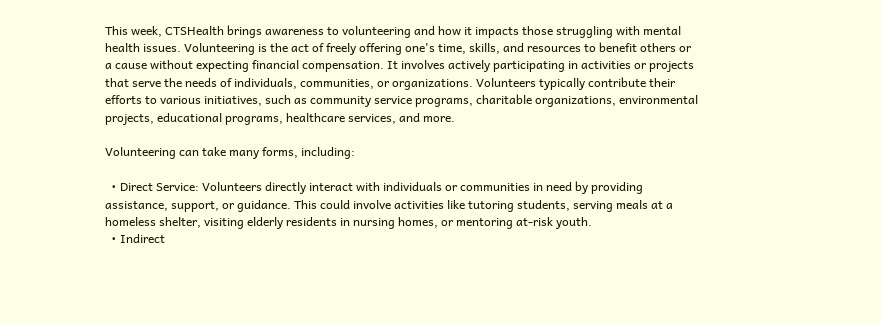This week, CTSHealth brings awareness to volunteering and how it impacts those struggling with mental health issues. Volunteering is the act of freely offering one's time, skills, and resources to benefit others or a cause without expecting financial compensation. It involves actively participating in activities or projects that serve the needs of individuals, communities, or organizations. Volunteers typically contribute their efforts to various initiatives, such as community service programs, charitable organizations, environmental projects, educational programs, healthcare services, and more.

Volunteering can take many forms, including:

  • Direct Service: Volunteers directly interact with individuals or communities in need by providing assistance, support, or guidance. This could involve activities like tutoring students, serving meals at a homeless shelter, visiting elderly residents in nursing homes, or mentoring at-risk youth.
  • Indirect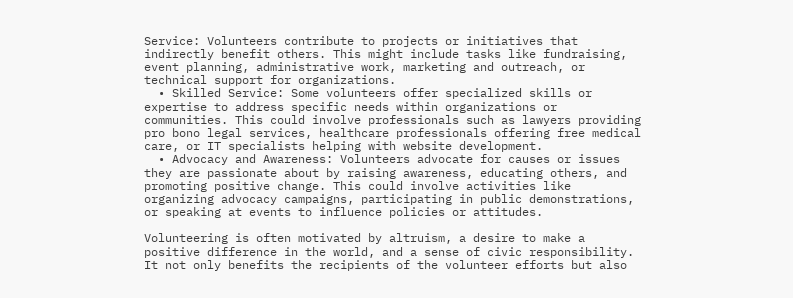Service: Volunteers contribute to projects or initiatives that indirectly benefit others. This might include tasks like fundraising, event planning, administrative work, marketing and outreach, or technical support for organizations.
  • Skilled Service: Some volunteers offer specialized skills or expertise to address specific needs within organizations or communities. This could involve professionals such as lawyers providing pro bono legal services, healthcare professionals offering free medical care, or IT specialists helping with website development.
  • Advocacy and Awareness: Volunteers advocate for causes or issues they are passionate about by raising awareness, educating others, and promoting positive change. This could involve activities like organizing advocacy campaigns, participating in public demonstrations, or speaking at events to influence policies or attitudes.

Volunteering is often motivated by altruism, a desire to make a positive difference in the world, and a sense of civic responsibility. It not only benefits the recipients of the volunteer efforts but also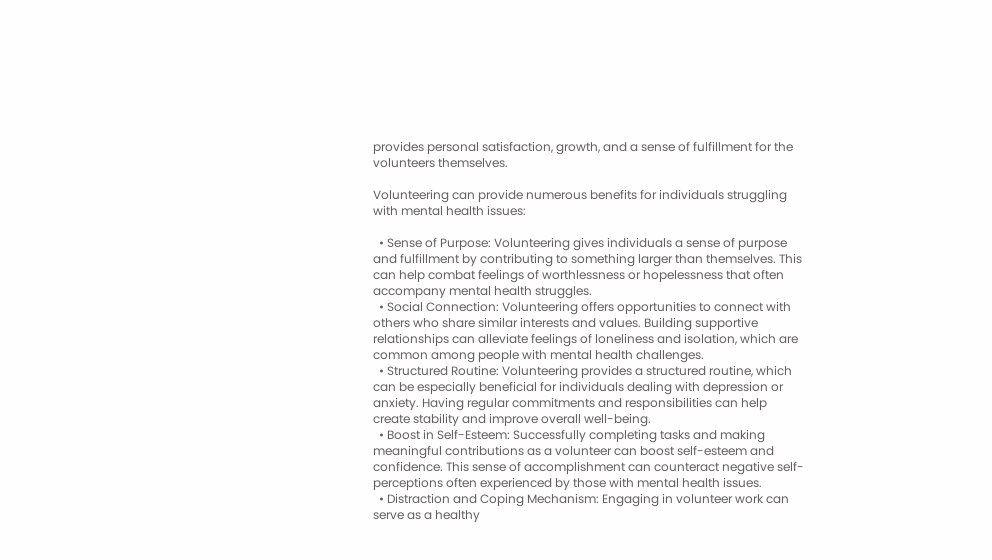provides personal satisfaction, growth, and a sense of fulfillment for the volunteers themselves.

Volunteering can provide numerous benefits for individuals struggling with mental health issues:

  • Sense of Purpose: Volunteering gives individuals a sense of purpose and fulfillment by contributing to something larger than themselves. This can help combat feelings of worthlessness or hopelessness that often accompany mental health struggles.
  • Social Connection: Volunteering offers opportunities to connect with others who share similar interests and values. Building supportive relationships can alleviate feelings of loneliness and isolation, which are common among people with mental health challenges.
  • Structured Routine: Volunteering provides a structured routine, which can be especially beneficial for individuals dealing with depression or anxiety. Having regular commitments and responsibilities can help create stability and improve overall well-being.
  • Boost in Self-Esteem: Successfully completing tasks and making meaningful contributions as a volunteer can boost self-esteem and confidence. This sense of accomplishment can counteract negative self-perceptions often experienced by those with mental health issues.
  • Distraction and Coping Mechanism: Engaging in volunteer work can serve as a healthy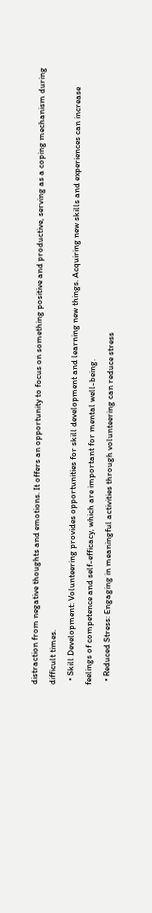distraction from negative thoughts and emotions. It offers an opportunity to focus on something positive and productive, serving as a coping mechanism during difficult times.
  • Skill Development: Volunteering provides opportunities for skill development and learning new things. Acquiring new skills and experiences can increase feelings of competence and self-efficacy, which are important for mental well-being.
  • Reduced Stress: Engaging in meaningful activities through volunteering can reduce stress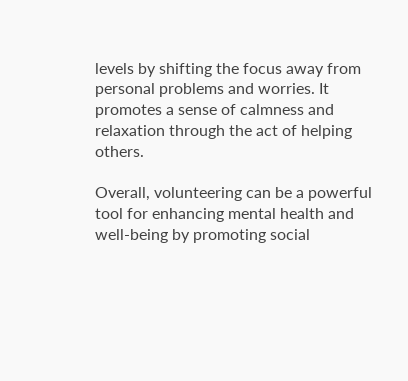levels by shifting the focus away from personal problems and worries. It promotes a sense of calmness and relaxation through the act of helping others.

Overall, volunteering can be a powerful tool for enhancing mental health and well-being by promoting social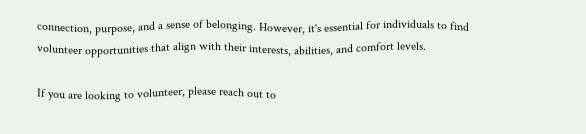connection, purpose, and a sense of belonging. However, it's essential for individuals to find volunteer opportunities that align with their interests, abilities, and comfort levels.

If you are looking to volunteer, please reach out to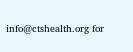info@ctshealth.org for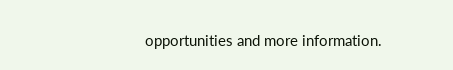opportunities and more information.